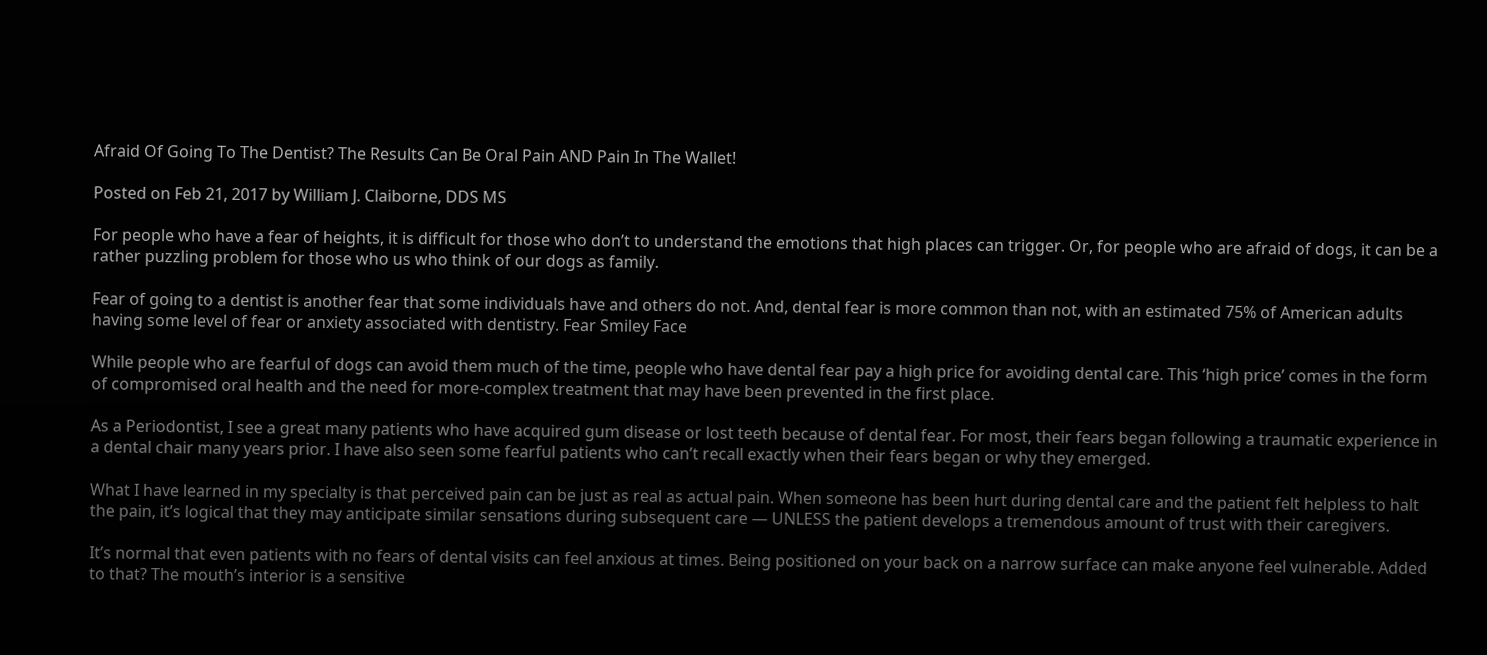Afraid Of Going To The Dentist? The Results Can Be Oral Pain AND Pain In The Wallet!

Posted on Feb 21, 2017 by William J. Claiborne, DDS MS

For people who have a fear of heights, it is difficult for those who don’t to understand the emotions that high places can trigger. Or, for people who are afraid of dogs, it can be a rather puzzling problem for those who us who think of our dogs as family.

Fear of going to a dentist is another fear that some individuals have and others do not. And, dental fear is more common than not, with an estimated 75% of American adults having some level of fear or anxiety associated with dentistry. Fear Smiley Face

While people who are fearful of dogs can avoid them much of the time, people who have dental fear pay a high price for avoiding dental care. This ‘high price’ comes in the form of compromised oral health and the need for more-complex treatment that may have been prevented in the first place.

As a Periodontist, I see a great many patients who have acquired gum disease or lost teeth because of dental fear. For most, their fears began following a traumatic experience in a dental chair many years prior. I have also seen some fearful patients who can’t recall exactly when their fears began or why they emerged.

What I have learned in my specialty is that perceived pain can be just as real as actual pain. When someone has been hurt during dental care and the patient felt helpless to halt the pain, it’s logical that they may anticipate similar sensations during subsequent care — UNLESS the patient develops a tremendous amount of trust with their caregivers.

It’s normal that even patients with no fears of dental visits can feel anxious at times. Being positioned on your back on a narrow surface can make anyone feel vulnerable. Added to that? The mouth’s interior is a sensitive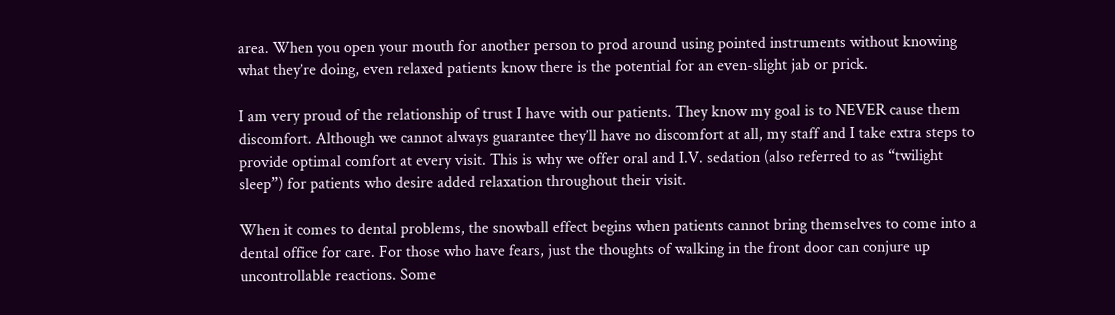area. When you open your mouth for another person to prod around using pointed instruments without knowing what they’re doing, even relaxed patients know there is the potential for an even-slight jab or prick.

I am very proud of the relationship of trust I have with our patients. They know my goal is to NEVER cause them discomfort. Although we cannot always guarantee they’ll have no discomfort at all, my staff and I take extra steps to provide optimal comfort at every visit. This is why we offer oral and I.V. sedation (also referred to as “twilight sleep”) for patients who desire added relaxation throughout their visit.

When it comes to dental problems, the snowball effect begins when patients cannot bring themselves to come into a dental office for care. For those who have fears, just the thoughts of walking in the front door can conjure up uncontrollable reactions. Some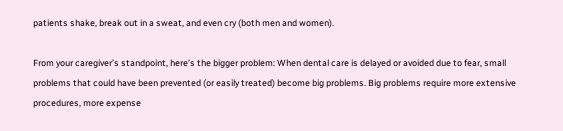patients shake, break out in a sweat, and even cry (both men and women).

From your caregiver’s standpoint, here’s the bigger problem: When dental care is delayed or avoided due to fear, small problems that could have been prevented (or easily treated) become big problems. Big problems require more extensive procedures, more expense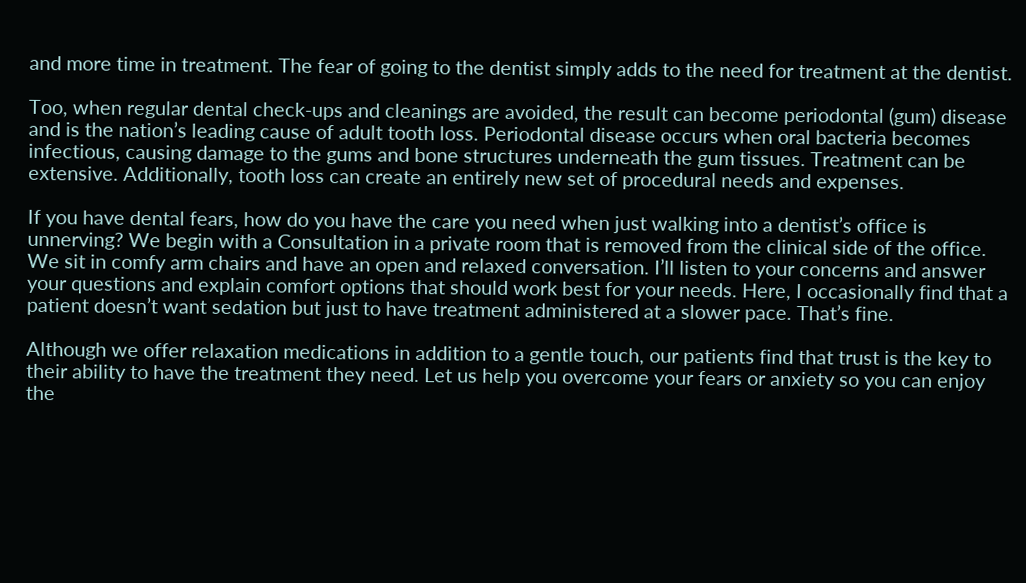and more time in treatment. The fear of going to the dentist simply adds to the need for treatment at the dentist.

Too, when regular dental check-ups and cleanings are avoided, the result can become periodontal (gum) disease and is the nation’s leading cause of adult tooth loss. Periodontal disease occurs when oral bacteria becomes infectious, causing damage to the gums and bone structures underneath the gum tissues. Treatment can be extensive. Additionally, tooth loss can create an entirely new set of procedural needs and expenses.

If you have dental fears, how do you have the care you need when just walking into a dentist’s office is unnerving? We begin with a Consultation in a private room that is removed from the clinical side of the office. We sit in comfy arm chairs and have an open and relaxed conversation. I’ll listen to your concerns and answer your questions and explain comfort options that should work best for your needs. Here, I occasionally find that a patient doesn’t want sedation but just to have treatment administered at a slower pace. That’s fine.

Although we offer relaxation medications in addition to a gentle touch, our patients find that trust is the key to their ability to have the treatment they need. Let us help you overcome your fears or anxiety so you can enjoy the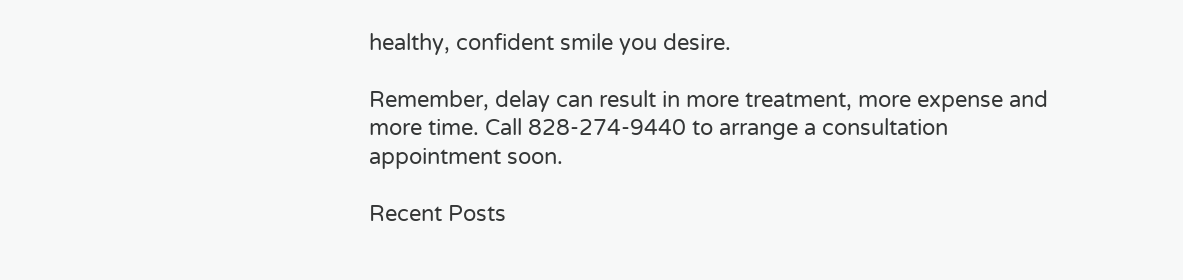healthy, confident smile you desire.

Remember, delay can result in more treatment, more expense and more time. Call 828-274-9440 to arrange a consultation appointment soon.

Recent Posts